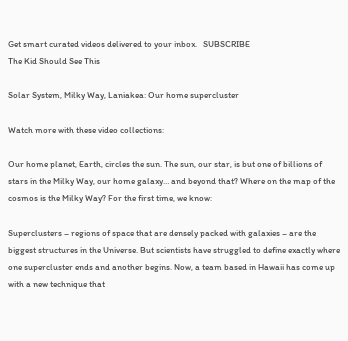Get smart curated videos delivered to your inbox.   SUBSCRIBE
The Kid Should See This

Solar System, Milky Way, Laniakea: Our home supercluster

Watch more with these video collections:

Our home planet, Earth, circles the sun. The sun, our star, is but one of billions of stars in the Milky Way, our home galaxy… and beyond that? Where on the map of the cosmos is the Milky Way? For the first time, we know:

Superclusters – regions of space that are densely packed with galaxies – are the biggest structures in the Universe. But scientists have struggled to define exactly where one supercluster ends and another begins. Now, a team based in Hawaii has come up with a new technique that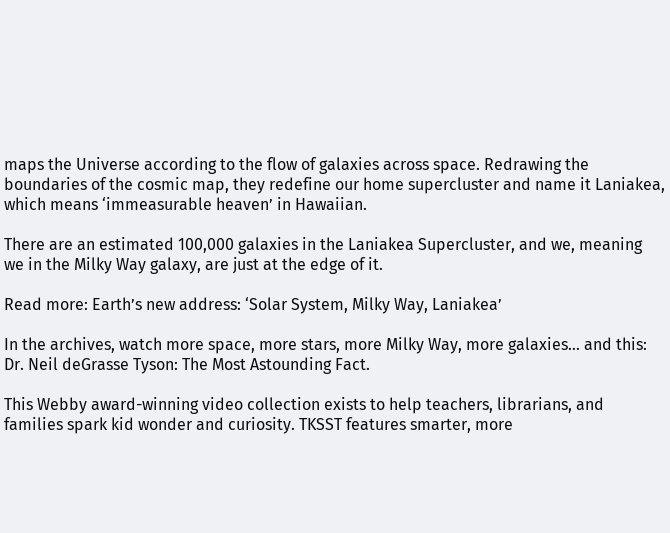maps the Universe according to the flow of galaxies across space. Redrawing the boundaries of the cosmic map, they redefine our home supercluster and name it Laniakea, which means ‘immeasurable heaven’ in Hawaiian.

There are an estimated 100,000 galaxies in the Laniakea Supercluster, and we, meaning we in the Milky Way galaxy, are just at the edge of it.

Read more: Earth’s new address: ‘Solar System, Milky Way, Laniakea’

In the archives, watch more space, more stars, more Milky Way, more galaxies… and this: Dr. Neil deGrasse Tyson: The Most Astounding Fact.

This Webby award-winning video collection exists to help teachers, librarians, and families spark kid wonder and curiosity. TKSST features smarter, more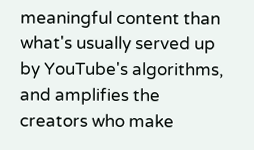meaningful content than what's usually served up by YouTube's algorithms, and amplifies the creators who make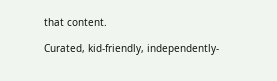that content.

Curated, kid-friendly, independently-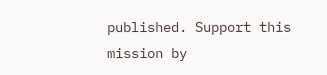published. Support this mission by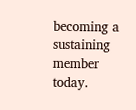becoming a sustaining member today.